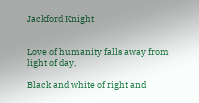Jackford Knight


Love of humanity falls away from light of day,

Black and white of right and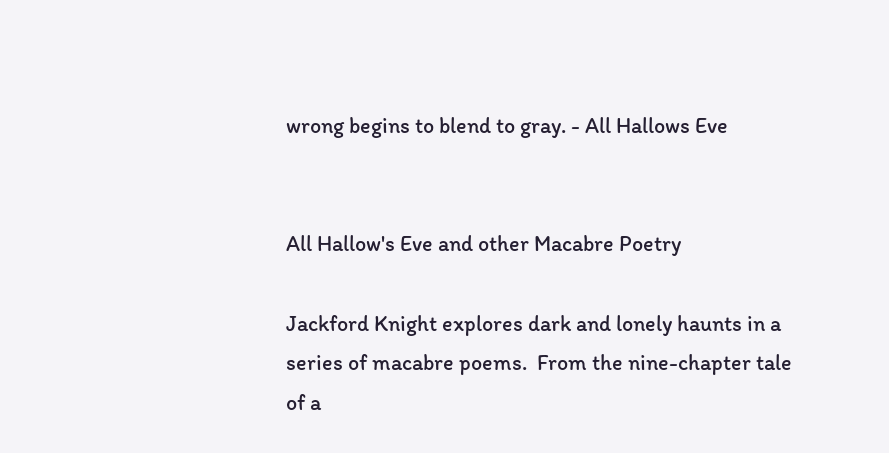wrong begins to blend to gray. - All Hallows Eve


All Hallow's Eve and other Macabre Poetry

Jackford Knight explores dark and lonely haunts in a series of macabre poems.  From the nine-chapter tale of a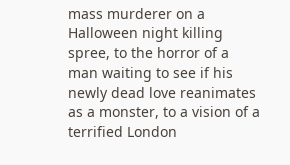mass murderer on a Halloween night killing spree, to the horror of a man waiting to see if his newly dead love reanimates as a monster, to a vision of a terrified London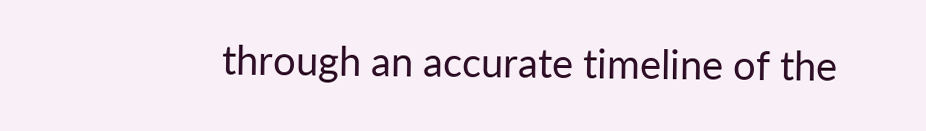through an accurate timeline of the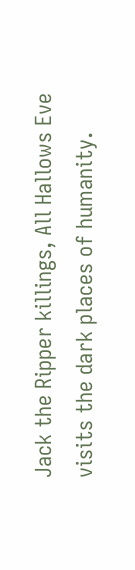Jack the Ripper killings, All Hallows Eve visits the dark places of humanity.